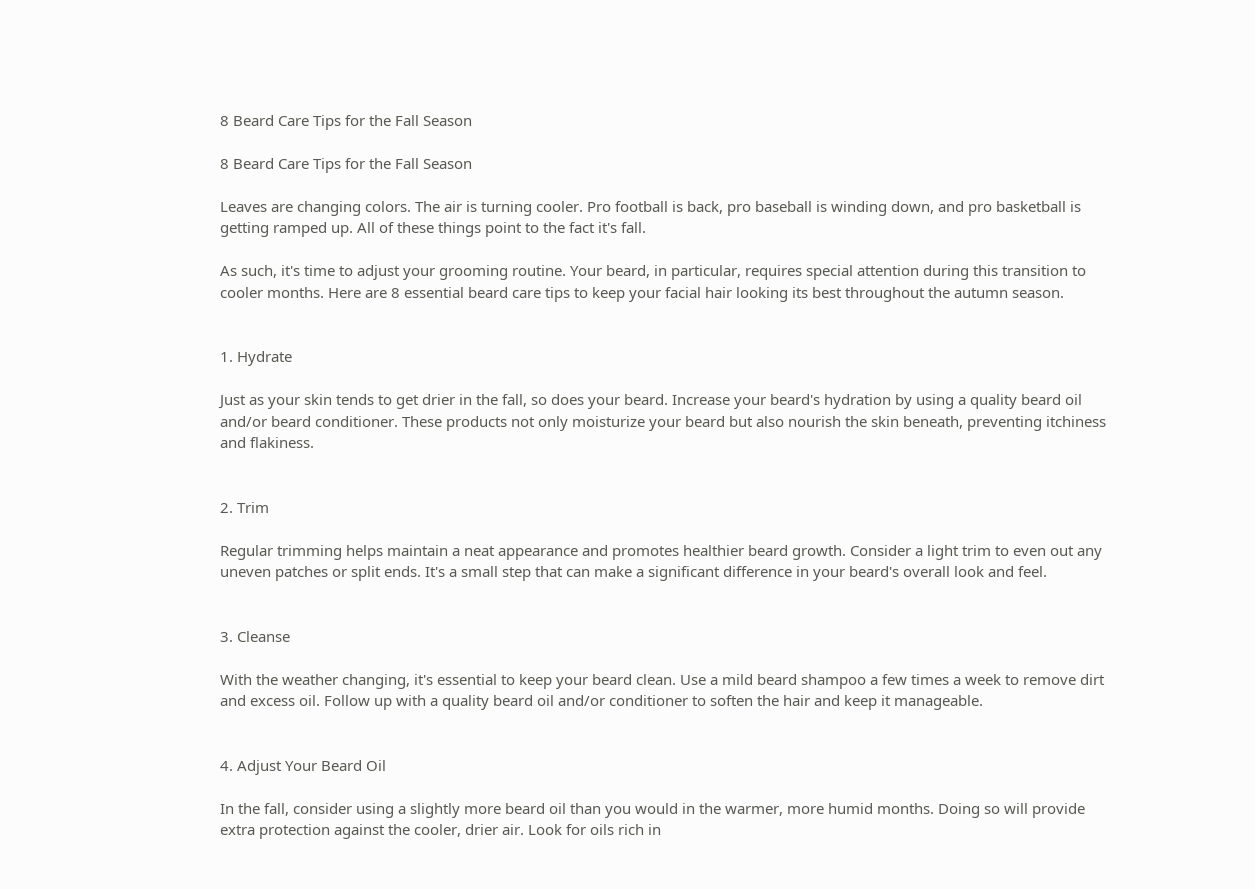8 Beard Care Tips for the Fall Season

8 Beard Care Tips for the Fall Season

Leaves are changing colors. The air is turning cooler. Pro football is back, pro baseball is winding down, and pro basketball is getting ramped up. All of these things point to the fact it's fall.

As such, it's time to adjust your grooming routine. Your beard, in particular, requires special attention during this transition to cooler months. Here are 8 essential beard care tips to keep your facial hair looking its best throughout the autumn season.


1. Hydrate

Just as your skin tends to get drier in the fall, so does your beard. Increase your beard's hydration by using a quality beard oil and/or beard conditioner. These products not only moisturize your beard but also nourish the skin beneath, preventing itchiness and flakiness.


2. Trim

Regular trimming helps maintain a neat appearance and promotes healthier beard growth. Consider a light trim to even out any uneven patches or split ends. It's a small step that can make a significant difference in your beard's overall look and feel.


3. Cleanse

With the weather changing, it's essential to keep your beard clean. Use a mild beard shampoo a few times a week to remove dirt and excess oil. Follow up with a quality beard oil and/or conditioner to soften the hair and keep it manageable.


4. Adjust Your Beard Oil

In the fall, consider using a slightly more beard oil than you would in the warmer, more humid months. Doing so will provide extra protection against the cooler, drier air. Look for oils rich in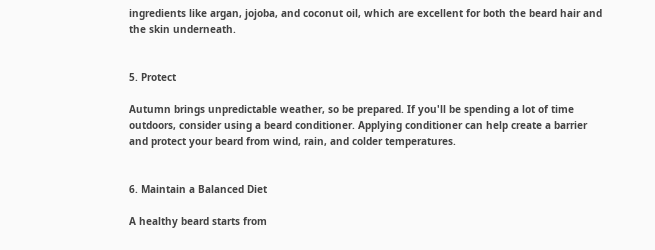ingredients like argan, jojoba, and coconut oil, which are excellent for both the beard hair and the skin underneath.


5. Protect

Autumn brings unpredictable weather, so be prepared. If you'll be spending a lot of time outdoors, consider using a beard conditioner. Applying conditioner can help create a barrier and protect your beard from wind, rain, and colder temperatures.


6. Maintain a Balanced Diet

A healthy beard starts from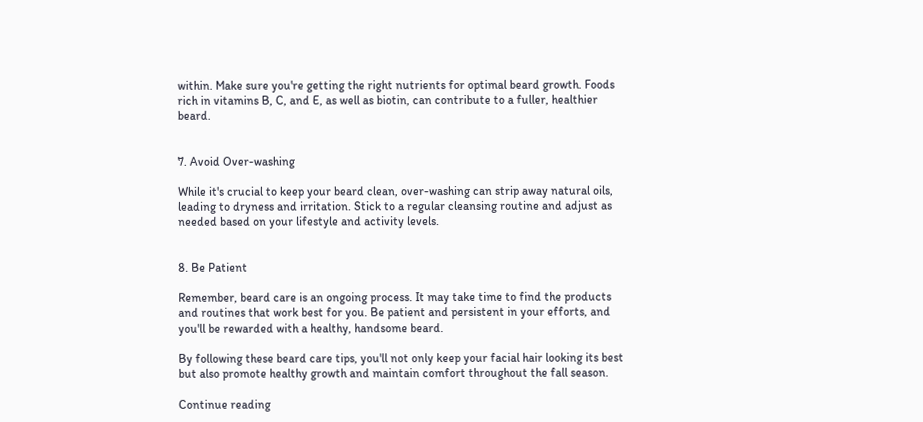within. Make sure you're getting the right nutrients for optimal beard growth. Foods rich in vitamins B, C, and E, as well as biotin, can contribute to a fuller, healthier beard.


7. Avoid Over-washing

While it's crucial to keep your beard clean, over-washing can strip away natural oils, leading to dryness and irritation. Stick to a regular cleansing routine and adjust as needed based on your lifestyle and activity levels.


8. Be Patient

Remember, beard care is an ongoing process. It may take time to find the products and routines that work best for you. Be patient and persistent in your efforts, and you'll be rewarded with a healthy, handsome beard.

By following these beard care tips, you'll not only keep your facial hair looking its best but also promote healthy growth and maintain comfort throughout the fall season.

Continue reading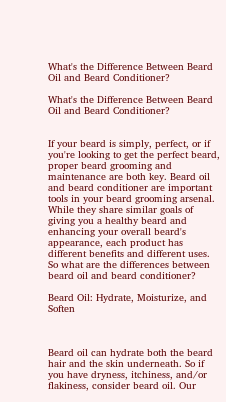What's the Difference Between Beard Oil and Beard Conditioner?

What's the Difference Between Beard Oil and Beard Conditioner?


If your beard is simply, perfect, or if you're looking to get the perfect beard, proper beard grooming and maintenance are both key. Beard oil and beard conditioner are important tools in your beard grooming arsenal. While they share similar goals of giving you a healthy beard and enhancing your overall beard's appearance, each product has different benefits and different uses. So what are the differences between beard oil and beard conditioner?

Beard Oil: Hydrate, Moisturize, and Soften



Beard oil can hydrate both the beard hair and the skin underneath. So if you have dryness, itchiness, and/or flakiness, consider beard oil. Our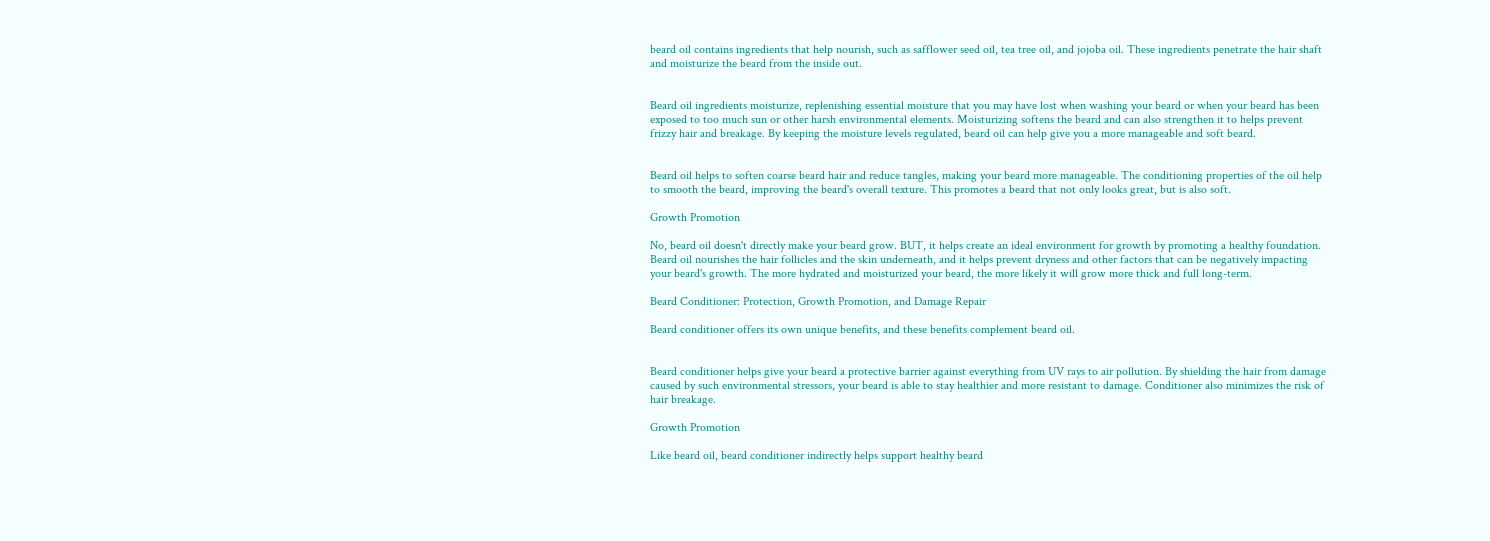beard oil contains ingredients that help nourish, such as safflower seed oil, tea tree oil, and jojoba oil. These ingredients penetrate the hair shaft and moisturize the beard from the inside out.


Beard oil ingredients moisturize, replenishing essential moisture that you may have lost when washing your beard or when your beard has been exposed to too much sun or other harsh environmental elements. Moisturizing softens the beard and can also strengthen it to helps prevent frizzy hair and breakage. By keeping the moisture levels regulated, beard oil can help give you a more manageable and soft beard.


Beard oil helps to soften coarse beard hair and reduce tangles, making your beard more manageable. The conditioning properties of the oil help to smooth the beard, improving the beard's overall texture. This promotes a beard that not only looks great, but is also soft.

Growth Promotion

No, beard oil doesn't directly make your beard grow. BUT, it helps create an ideal environment for growth by promoting a healthy foundation. Beard oil nourishes the hair follicles and the skin underneath, and it helps prevent dryness and other factors that can be negatively impacting your beard's growth. The more hydrated and moisturized your beard, the more likely it will grow more thick and full long-term.

Beard Conditioner: Protection, Growth Promotion, and Damage Repair

Beard conditioner offers its own unique benefits, and these benefits complement beard oil.


Beard conditioner helps give your beard a protective barrier against everything from UV rays to air pollution. By shielding the hair from damage caused by such environmental stressors, your beard is able to stay healthier and more resistant to damage. Conditioner also minimizes the risk of hair breakage.

Growth Promotion

Like beard oil, beard conditioner indirectly helps support healthy beard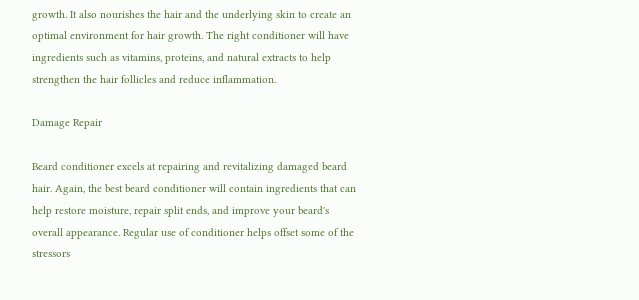growth. It also nourishes the hair and the underlying skin to create an optimal environment for hair growth. The right conditioner will have ingredients such as vitamins, proteins, and natural extracts to help strengthen the hair follicles and reduce inflammation.

Damage Repair

Beard conditioner excels at repairing and revitalizing damaged beard hair. Again, the best beard conditioner will contain ingredients that can help restore moisture, repair split ends, and improve your beard's overall appearance. Regular use of conditioner helps offset some of the stressors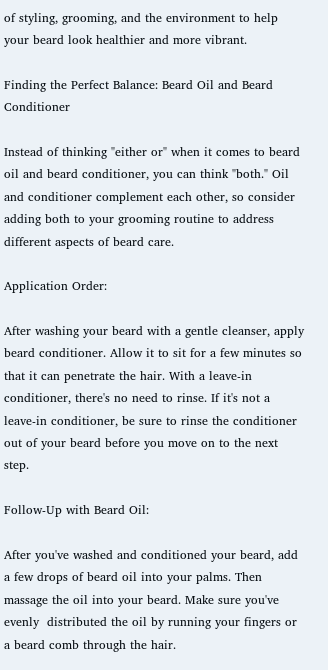of styling, grooming, and the environment to help your beard look healthier and more vibrant.

Finding the Perfect Balance: Beard Oil and Beard Conditioner

Instead of thinking "either or" when it comes to beard oil and beard conditioner, you can think "both." Oil and conditioner complement each other, so consider adding both to your grooming routine to address different aspects of beard care.

Application Order:

After washing your beard with a gentle cleanser, apply beard conditioner. Allow it to sit for a few minutes so that it can penetrate the hair. With a leave-in conditioner, there's no need to rinse. If it's not a leave-in conditioner, be sure to rinse the conditioner out of your beard before you move on to the next step.

Follow-Up with Beard Oil:

After you've washed and conditioned your beard, add a few drops of beard oil into your palms. Then massage the oil into your beard. Make sure you've evenly  distributed the oil by running your fingers or a beard comb through the hair.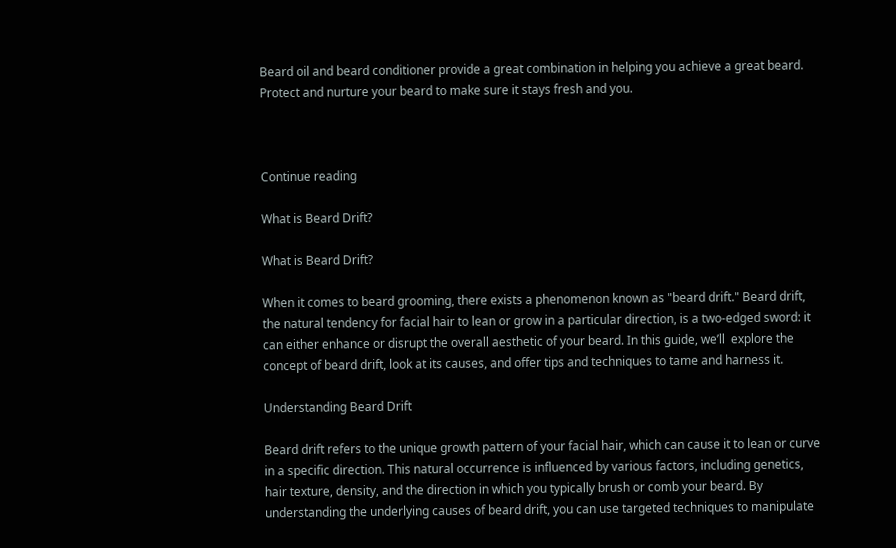Beard oil and beard conditioner provide a great combination in helping you achieve a great beard. Protect and nurture your beard to make sure it stays fresh and you.



Continue reading

What is Beard Drift?

What is Beard Drift?

When it comes to beard grooming, there exists a phenomenon known as "beard drift." Beard drift, the natural tendency for facial hair to lean or grow in a particular direction, is a two-edged sword: it can either enhance or disrupt the overall aesthetic of your beard. In this guide, we’ll  explore the concept of beard drift, look at its causes, and offer tips and techniques to tame and harness it.

Understanding Beard Drift

Beard drift refers to the unique growth pattern of your facial hair, which can cause it to lean or curve in a specific direction. This natural occurrence is influenced by various factors, including genetics, hair texture, density, and the direction in which you typically brush or comb your beard. By understanding the underlying causes of beard drift, you can use targeted techniques to manipulate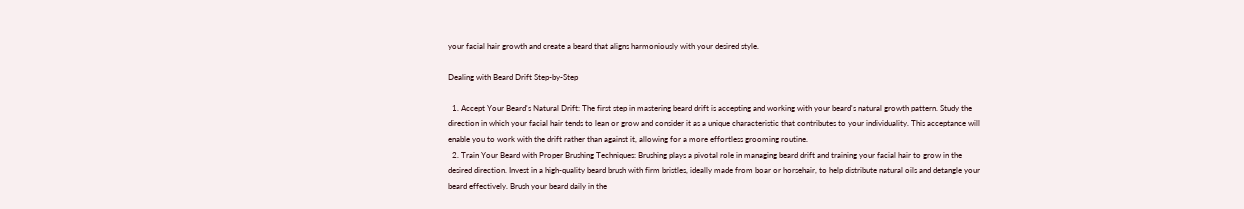your facial hair growth and create a beard that aligns harmoniously with your desired style.

Dealing with Beard Drift Step-by-Step

  1. Accept Your Beard's Natural Drift: The first step in mastering beard drift is accepting and working with your beard's natural growth pattern. Study the direction in which your facial hair tends to lean or grow and consider it as a unique characteristic that contributes to your individuality. This acceptance will enable you to work with the drift rather than against it, allowing for a more effortless grooming routine.
  2. Train Your Beard with Proper Brushing Techniques: Brushing plays a pivotal role in managing beard drift and training your facial hair to grow in the desired direction. Invest in a high-quality beard brush with firm bristles, ideally made from boar or horsehair, to help distribute natural oils and detangle your beard effectively. Brush your beard daily in the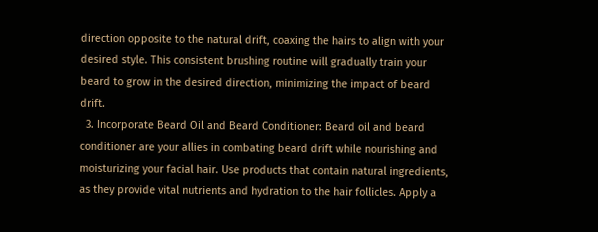direction opposite to the natural drift, coaxing the hairs to align with your desired style. This consistent brushing routine will gradually train your beard to grow in the desired direction, minimizing the impact of beard drift.
  3. Incorporate Beard Oil and Beard Conditioner: Beard oil and beard conditioner are your allies in combating beard drift while nourishing and moisturizing your facial hair. Use products that contain natural ingredients, as they provide vital nutrients and hydration to the hair follicles. Apply a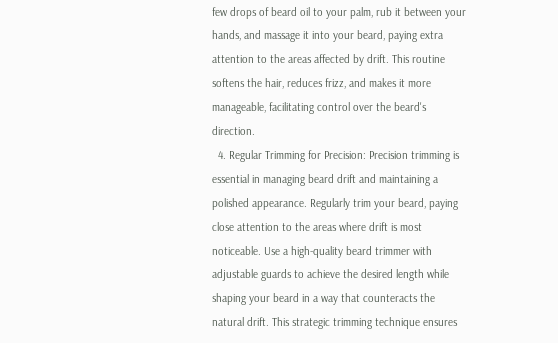few drops of beard oil to your palm, rub it between your hands, and massage it into your beard, paying extra attention to the areas affected by drift. This routine softens the hair, reduces frizz, and makes it more manageable, facilitating control over the beard's direction.
  4. Regular Trimming for Precision: Precision trimming is essential in managing beard drift and maintaining a polished appearance. Regularly trim your beard, paying close attention to the areas where drift is most noticeable. Use a high-quality beard trimmer with adjustable guards to achieve the desired length while shaping your beard in a way that counteracts the natural drift. This strategic trimming technique ensures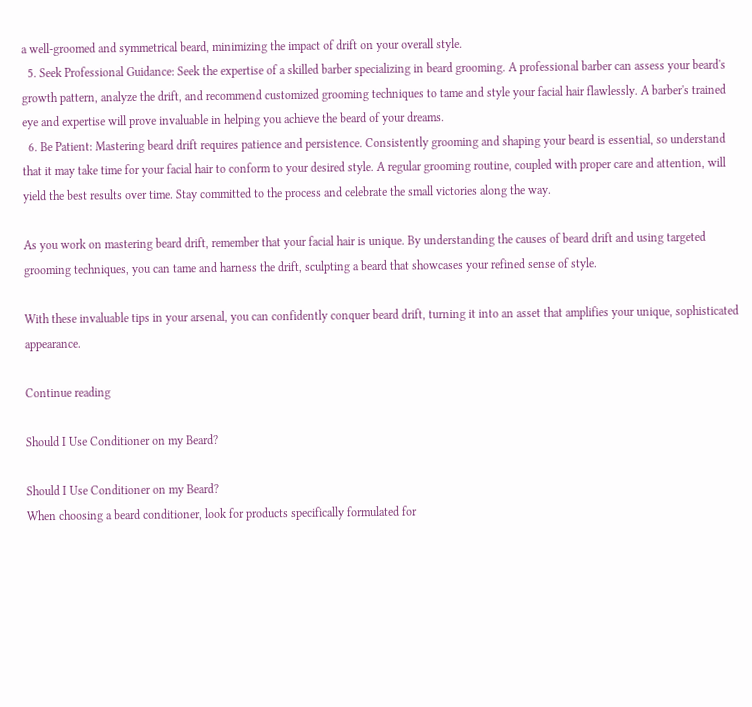a well-groomed and symmetrical beard, minimizing the impact of drift on your overall style.
  5. Seek Professional Guidance: Seek the expertise of a skilled barber specializing in beard grooming. A professional barber can assess your beard's growth pattern, analyze the drift, and recommend customized grooming techniques to tame and style your facial hair flawlessly. A barber's trained eye and expertise will prove invaluable in helping you achieve the beard of your dreams.
  6. Be Patient: Mastering beard drift requires patience and persistence. Consistently grooming and shaping your beard is essential, so understand that it may take time for your facial hair to conform to your desired style. A regular grooming routine, coupled with proper care and attention, will yield the best results over time. Stay committed to the process and celebrate the small victories along the way.

As you work on mastering beard drift, remember that your facial hair is unique. By understanding the causes of beard drift and using targeted grooming techniques, you can tame and harness the drift, sculpting a beard that showcases your refined sense of style.

With these invaluable tips in your arsenal, you can confidently conquer beard drift, turning it into an asset that amplifies your unique, sophisticated appearance.

Continue reading

Should I Use Conditioner on my Beard?

Should I Use Conditioner on my Beard?
When choosing a beard conditioner, look for products specifically formulated for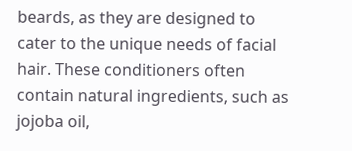beards, as they are designed to cater to the unique needs of facial hair. These conditioners often contain natural ingredients, such as jojoba oil,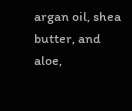argan oil, shea butter, and aloe,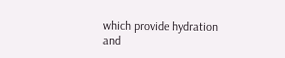which provide hydration and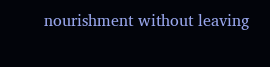nourishment without leaving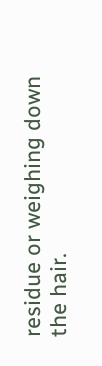residue or weighing down the hair.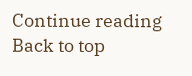Continue reading
Back to top